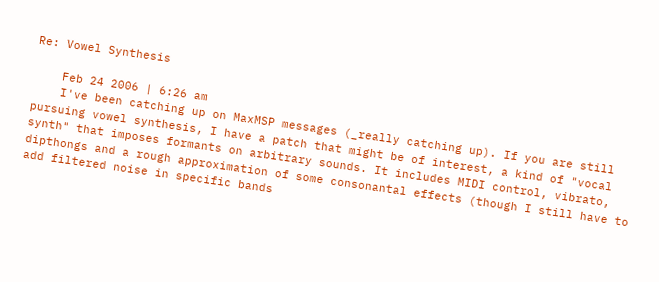Re: Vowel Synthesis

    Feb 24 2006 | 6:26 am
    I've been catching up on MaxMSP messages (_really catching up). If you are still pursuing vowel synthesis, I have a patch that might be of interest, a kind of "vocal synth" that imposes formants on arbitrary sounds. It includes MIDI control, vibrato, dipthongs and a rough approximation of some consonantal effects (though I still have to add filtered noise in specific bands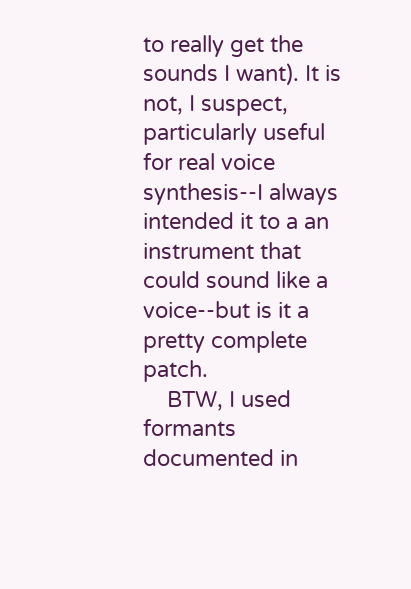to really get the sounds I want). It is not, I suspect, particularly useful for real voice synthesis--I always intended it to a an instrument that could sound like a voice--but is it a pretty complete patch.
    BTW, I used formants documented in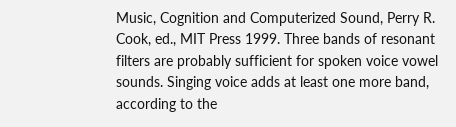Music, Cognition and Computerized Sound, Perry R. Cook, ed., MIT Press 1999. Three bands of resonant filters are probably sufficient for spoken voice vowel sounds. Singing voice adds at least one more band, according to the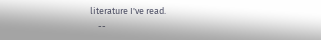literature I've read.
    --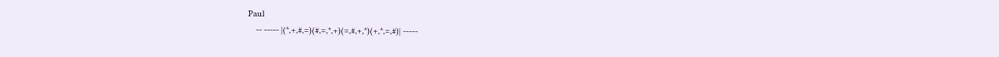Paul
    -- ----- |(*,+,#,=)(#,=,*,+)(=,#,+,*)(+,*,=,#)| -----